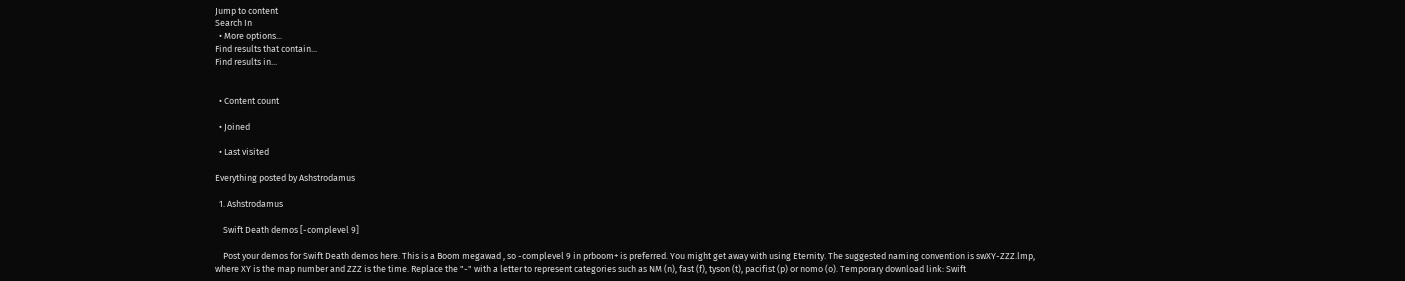Jump to content
Search In
  • More options...
Find results that contain...
Find results in...


  • Content count

  • Joined

  • Last visited

Everything posted by Ashstrodamus

  1. Ashstrodamus

    Swift Death demos [-complevel 9]

    Post your demos for Swift Death demos here. This is a Boom megawad , so -complevel 9 in prboom+ is preferred. You might get away with using Eternity. The suggested naming convention is swXY-ZZZ.lmp, where XY is the map number and ZZZ is the time. Replace the "-" with a letter to represent categories such as NM (n), fast (f), tyson (t), pacifist (p) or nomo (o). Temporary download link: Swift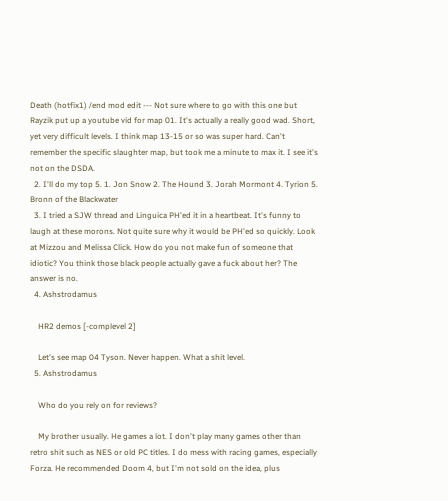Death (hotfix1) /end mod edit --- Not sure where to go with this one but Rayzik put up a youtube vid for map 01. It's actually a really good wad. Short, yet very difficult levels. I think map 13-15 or so was super hard. Can't remember the specific slaughter map, but took me a minute to max it. I see it's not on the DSDA.
  2. I'll do my top 5. 1. Jon Snow 2. The Hound 3. Jorah Mormont 4. Tyrion 5. Bronn of the Blackwater
  3. I tried a SJW thread and Linguica PH'ed it in a heartbeat. It's funny to laugh at these morons. Not quite sure why it would be PH'ed so quickly. Look at Mizzou and Melissa Click. How do you not make fun of someone that idiotic? You think those black people actually gave a fuck about her? The answer is no.
  4. Ashstrodamus

    HR2 demos [-complevel 2]

    Let's see map 04 Tyson. Never happen. What a shit level.
  5. Ashstrodamus

    Who do you rely on for reviews?

    My brother usually. He games a lot. I don't play many games other than retro shit such as NES or old PC titles. I do mess with racing games, especially Forza. He recommended Doom 4, but I'm not sold on the idea, plus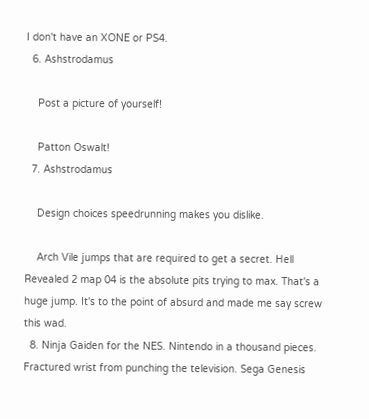I don't have an XONE or PS4.
  6. Ashstrodamus

    Post a picture of yourself!

    Patton Oswalt!
  7. Ashstrodamus

    Design choices speedrunning makes you dislike.

    Arch Vile jumps that are required to get a secret. Hell Revealed 2 map 04 is the absolute pits trying to max. That's a huge jump. It's to the point of absurd and made me say screw this wad.
  8. Ninja Gaiden for the NES. Nintendo in a thousand pieces. Fractured wrist from punching the television. Sega Genesis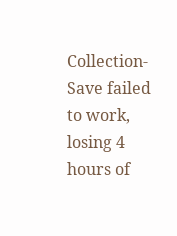Collection- Save failed to work, losing 4 hours of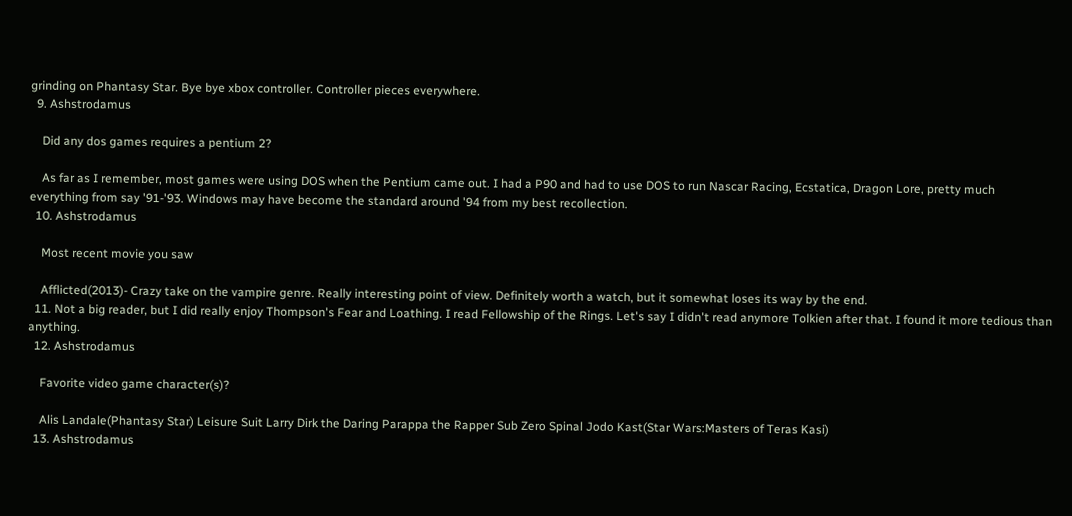grinding on Phantasy Star. Bye bye xbox controller. Controller pieces everywhere.
  9. Ashstrodamus

    Did any dos games requires a pentium 2?

    As far as I remember, most games were using DOS when the Pentium came out. I had a P90 and had to use DOS to run Nascar Racing, Ecstatica, Dragon Lore, pretty much everything from say '91-'93. Windows may have become the standard around '94 from my best recollection.
  10. Ashstrodamus

    Most recent movie you saw

    Afflicted(2013)- Crazy take on the vampire genre. Really interesting point of view. Definitely worth a watch, but it somewhat loses its way by the end.
  11. Not a big reader, but I did really enjoy Thompson's Fear and Loathing. I read Fellowship of the Rings. Let's say I didn't read anymore Tolkien after that. I found it more tedious than anything.
  12. Ashstrodamus

    Favorite video game character(s)?

    Alis Landale(Phantasy Star) Leisure Suit Larry Dirk the Daring Parappa the Rapper Sub Zero Spinal Jodo Kast(Star Wars:Masters of Teras Kasi)
  13. Ashstrodamus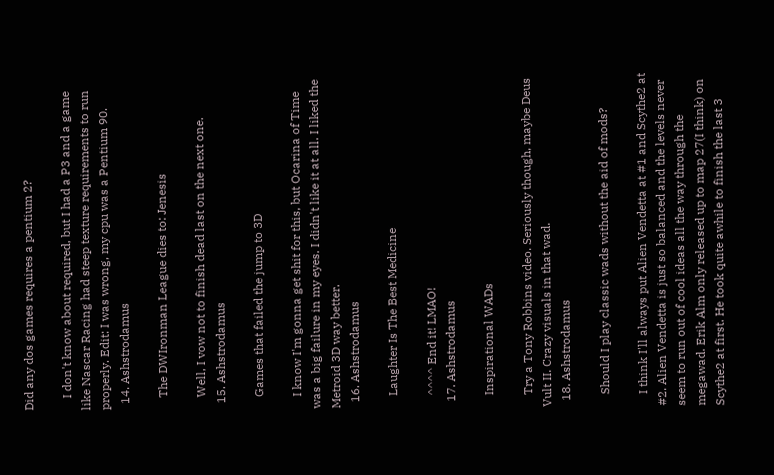Did any dos games requires a pentium 2?

    I don't know about required, but I had a P3 and a game like Nascar Racing had steep texture requirements to run properly. Edit: I was wrong, my cpu was a Pentium 90.
  14. Ashstrodamus

    The DWIronman League dies to: Jenesis

    Well, I vow not to finish dead last on the next one.
  15. Ashstrodamus

    Games that failed the jump to 3D

    I know I'm gonna get shit for this, but Ocarina of Time was a big failure in my eyes. I didn't like it at all. I liked the Metroid 3D way better.
  16. Ashstrodamus

    Laughter Is The Best Medicine

    ^^^^ End it! LMAO!
  17. Ashstrodamus

    Inspirational WADs

    Try a Tony Robbins video. Seriously though, maybe Deus Vult II. Crazy visuals in that wad.
  18. Ashstrodamus

    Should I play classic wads without the aid of mods?

    I think I'll always put Alien Vendetta at #1 and Scythe2 at #2. Alien Vendetta is just so balanced and the levels never seem to run out of cool ideas all the way through the megawad. Erik Alm only released up to map 27(I think) on Scythe2 at first. He took quite awhile to finish the last 3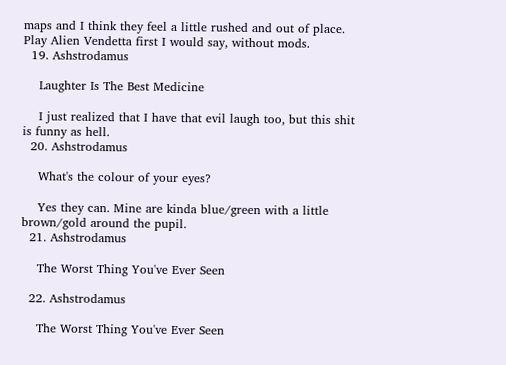maps and I think they feel a little rushed and out of place. Play Alien Vendetta first I would say, without mods.
  19. Ashstrodamus

    Laughter Is The Best Medicine

    I just realized that I have that evil laugh too, but this shit is funny as hell.
  20. Ashstrodamus

    What's the colour of your eyes?

    Yes they can. Mine are kinda blue/green with a little brown/gold around the pupil.
  21. Ashstrodamus

    The Worst Thing You've Ever Seen

  22. Ashstrodamus

    The Worst Thing You've Ever Seen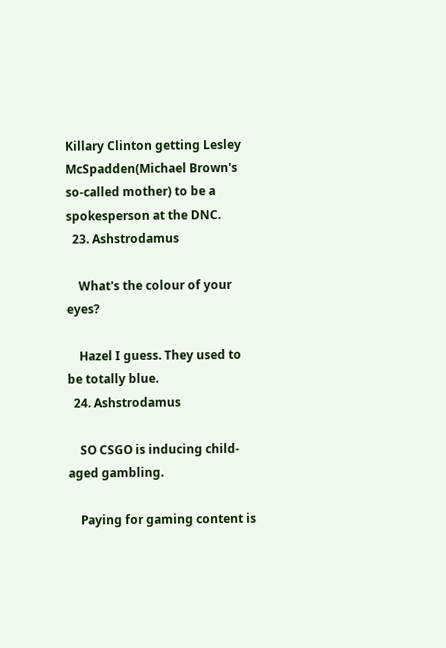Killary Clinton getting Lesley McSpadden(Michael Brown's so-called mother) to be a spokesperson at the DNC.
  23. Ashstrodamus

    What's the colour of your eyes?

    Hazel I guess. They used to be totally blue.
  24. Ashstrodamus

    SO CSGO is inducing child-aged gambling.

    Paying for gaming content is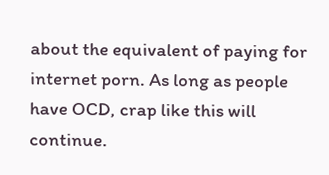about the equivalent of paying for internet porn. As long as people have OCD, crap like this will continue.